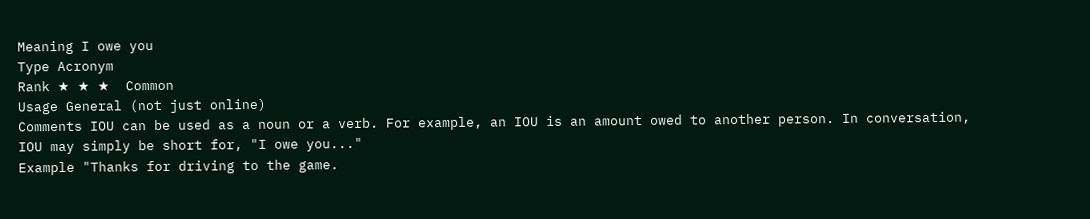Meaning I owe you
Type Acronym
Rank ★ ★ ★  Common
Usage General (not just online)
Comments IOU can be used as a noun or a verb. For example, an IOU is an amount owed to another person. In conversation, IOU may simply be short for, "I owe you..."
Example "Thanks for driving to the game.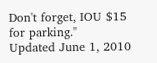Don't forget, IOU $15 for parking."
Updated June 1, 2010